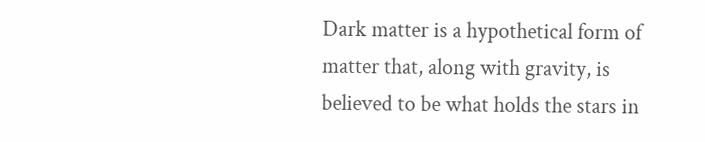Dark matter is a hypothetical form of matter that, along with gravity, is believed to be what holds the stars in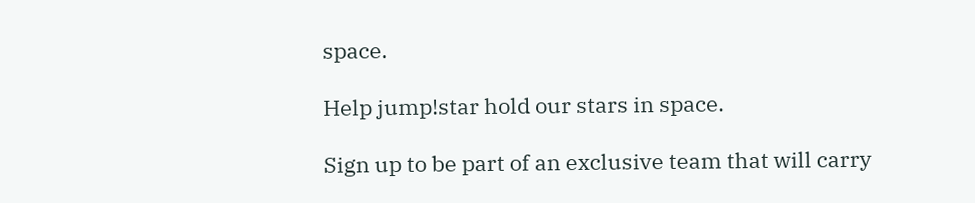space.

Help jump!star hold our stars in space.

Sign up to be part of an exclusive team that will carry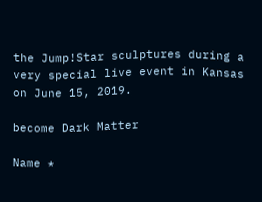the Jump!Star sculptures during a very special live event in Kansas on June 15, 2019.

become Dark Matter

Name *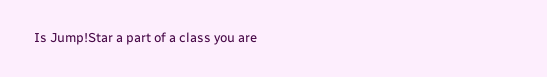Is Jump!Star a part of a class you are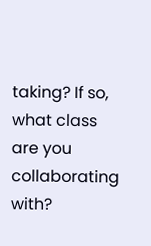taking? If so, what class are you collaborating with?